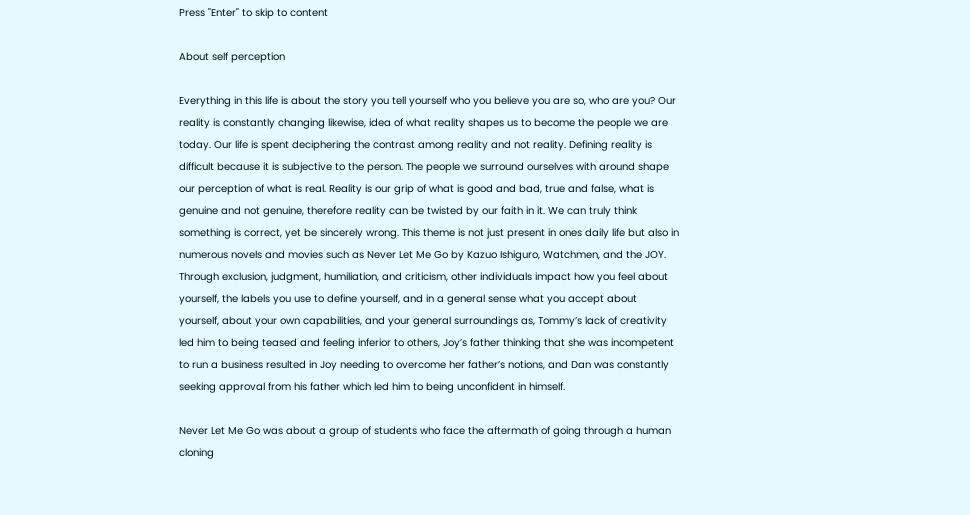Press "Enter" to skip to content

About self perception

Everything in this life is about the story you tell yourself who you believe you are so, who are you? Our reality is constantly changing likewise, idea of what reality shapes us to become the people we are today. Our life is spent deciphering the contrast among reality and not reality. Defining reality is difficult because it is subjective to the person. The people we surround ourselves with around shape our perception of what is real. Reality is our grip of what is good and bad, true and false, what is genuine and not genuine, therefore reality can be twisted by our faith in it. We can truly think something is correct, yet be sincerely wrong. This theme is not just present in ones daily life but also in numerous novels and movies such as Never Let Me Go by Kazuo Ishiguro, Watchmen, and the JOY. Through exclusion, judgment, humiliation, and criticism, other individuals impact how you feel about yourself, the labels you use to define yourself, and in a general sense what you accept about yourself, about your own capabilities, and your general surroundings as, Tommy’s lack of creativity led him to being teased and feeling inferior to others, Joy’s father thinking that she was incompetent to run a business resulted in Joy needing to overcome her father’s notions, and Dan was constantly seeking approval from his father which led him to being unconfident in himself.

Never Let Me Go was about a group of students who face the aftermath of going through a human cloning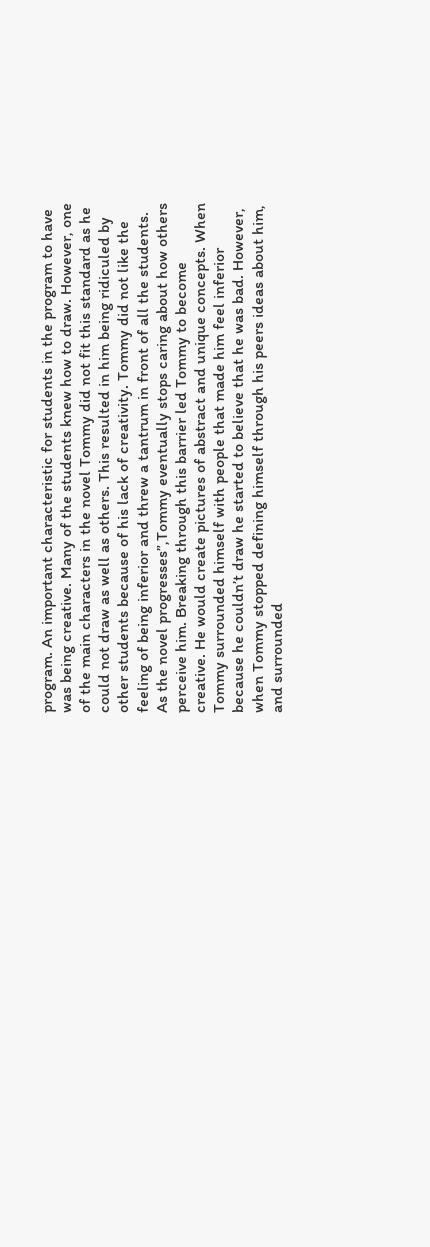program. An important characteristic for students in the program to have was being creative. Many of the students knew how to draw. However, one of the main characters in the novel Tommy did not fit this standard as he could not draw as well as others. This resulted in him being ridiculed by other students because of his lack of creativity. Tommy did not like the feeling of being inferior and threw a tantrum in front of all the students. As the novel progresses”,Tommy eventually stops caring about how others perceive him. Breaking through this barrier led Tommy to become creative. He would create pictures of abstract and unique concepts. When Tommy surrounded himself with people that made him feel inferior because he couldn’t draw he started to believe that he was bad. However, when Tommy stopped defining himself through his peers ideas about him, and surrounded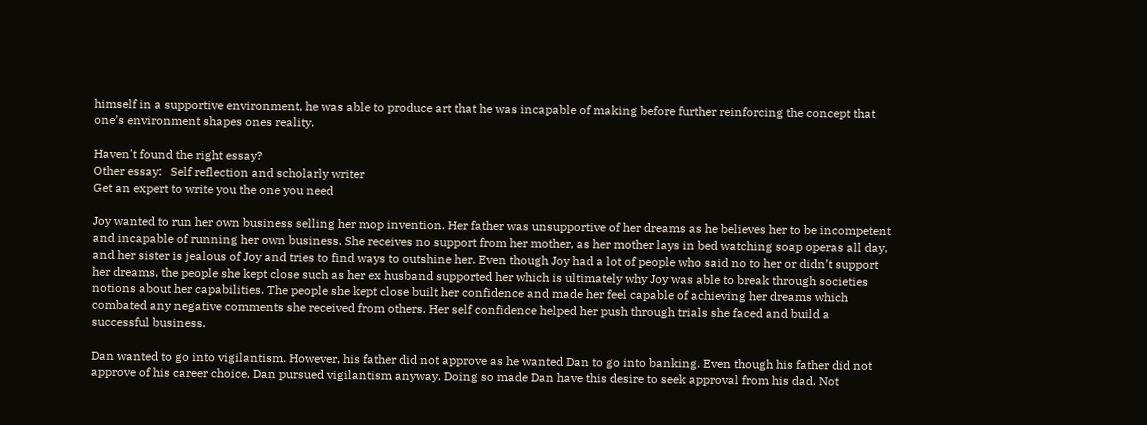himself in a supportive environment, he was able to produce art that he was incapable of making before further reinforcing the concept that one’s environment shapes ones reality.

Haven't found the right essay?
Other essay:   Self reflection and scholarly writer
Get an expert to write you the one you need

Joy wanted to run her own business selling her mop invention. Her father was unsupportive of her dreams as he believes her to be incompetent and incapable of running her own business. She receives no support from her mother, as her mother lays in bed watching soap operas all day, and her sister is jealous of Joy and tries to find ways to outshine her. Even though Joy had a lot of people who said no to her or didn’t support her dreams, the people she kept close such as her ex husband supported her which is ultimately why Joy was able to break through societies notions about her capabilities. The people she kept close built her confidence and made her feel capable of achieving her dreams which combated any negative comments she received from others. Her self confidence helped her push through trials she faced and build a successful business.

Dan wanted to go into vigilantism. However, his father did not approve as he wanted Dan to go into banking. Even though his father did not approve of his career choice, Dan pursued vigilantism anyway. Doing so made Dan have this desire to seek approval from his dad. Not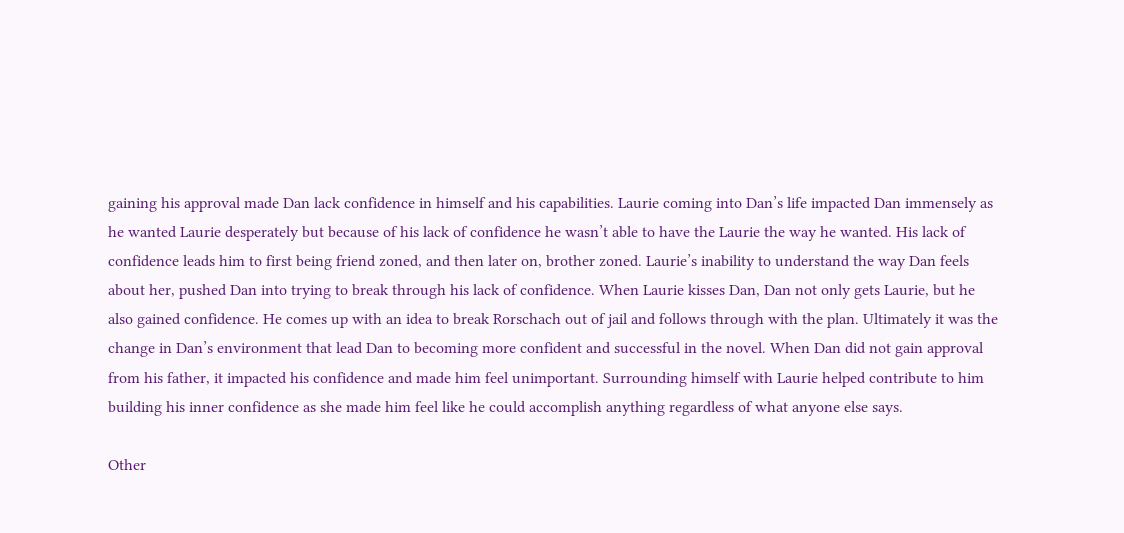gaining his approval made Dan lack confidence in himself and his capabilities. Laurie coming into Dan’s life impacted Dan immensely as he wanted Laurie desperately but because of his lack of confidence he wasn’t able to have the Laurie the way he wanted. His lack of confidence leads him to first being friend zoned, and then later on, brother zoned. Laurie’s inability to understand the way Dan feels about her, pushed Dan into trying to break through his lack of confidence. When Laurie kisses Dan, Dan not only gets Laurie, but he also gained confidence. He comes up with an idea to break Rorschach out of jail and follows through with the plan. Ultimately it was the change in Dan’s environment that lead Dan to becoming more confident and successful in the novel. When Dan did not gain approval from his father, it impacted his confidence and made him feel unimportant. Surrounding himself with Laurie helped contribute to him building his inner confidence as she made him feel like he could accomplish anything regardless of what anyone else says.

Other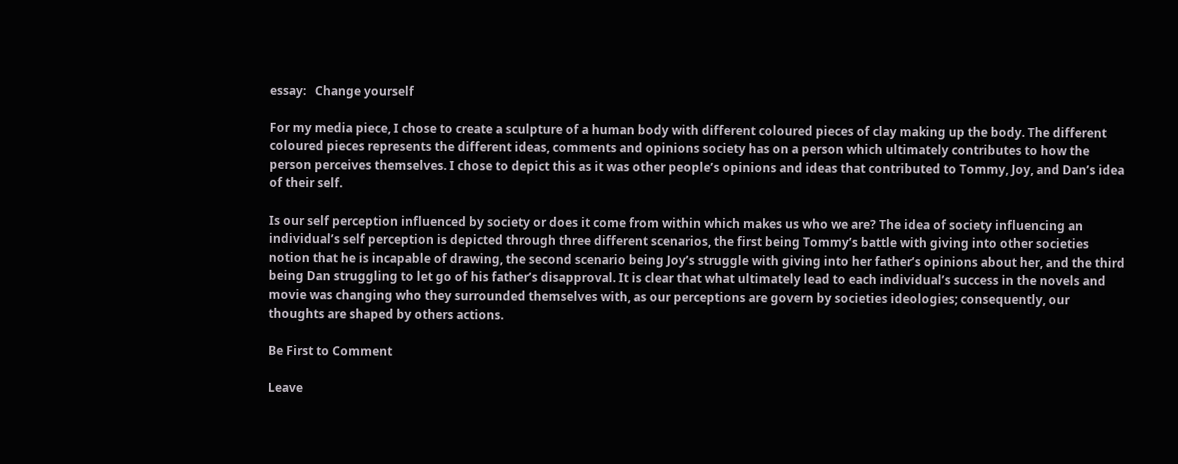essay:   Change yourself

For my media piece, I chose to create a sculpture of a human body with different coloured pieces of clay making up the body. The different coloured pieces represents the different ideas, comments and opinions society has on a person which ultimately contributes to how the person perceives themselves. I chose to depict this as it was other people’s opinions and ideas that contributed to Tommy, Joy, and Dan’s idea of their self.

Is our self perception influenced by society or does it come from within which makes us who we are? The idea of society influencing an individual’s self perception is depicted through three different scenarios, the first being Tommy’s battle with giving into other societies notion that he is incapable of drawing, the second scenario being Joy’s struggle with giving into her father’s opinions about her, and the third being Dan struggling to let go of his father’s disapproval. It is clear that what ultimately lead to each individual’s success in the novels and movie was changing who they surrounded themselves with, as our perceptions are govern by societies ideologies; consequently, our thoughts are shaped by others actions.

Be First to Comment

Leave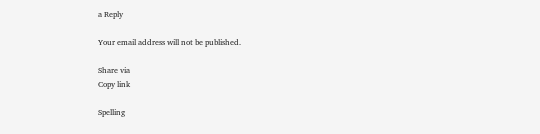a Reply

Your email address will not be published.

Share via
Copy link

Spelling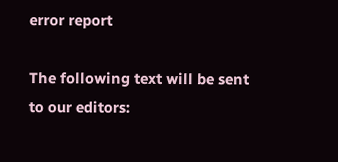error report

The following text will be sent to our editors: